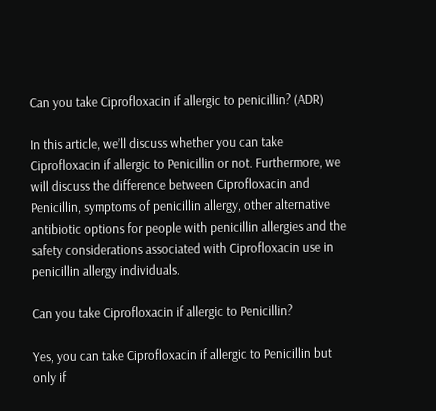Can you take Ciprofloxacin if allergic to penicillin? (ADR)

In this article, we’ll discuss whether you can take Ciprofloxacin if allergic to Penicillin or not. Furthermore, we will discuss the difference between Ciprofloxacin and Penicillin, symptoms of penicillin allergy, other alternative antibiotic options for people with penicillin allergies and the safety considerations associated with Ciprofloxacin use in penicillin allergy individuals.

Can you take Ciprofloxacin if allergic to Penicillin?

Yes, you can take Ciprofloxacin if allergic to Penicillin but only if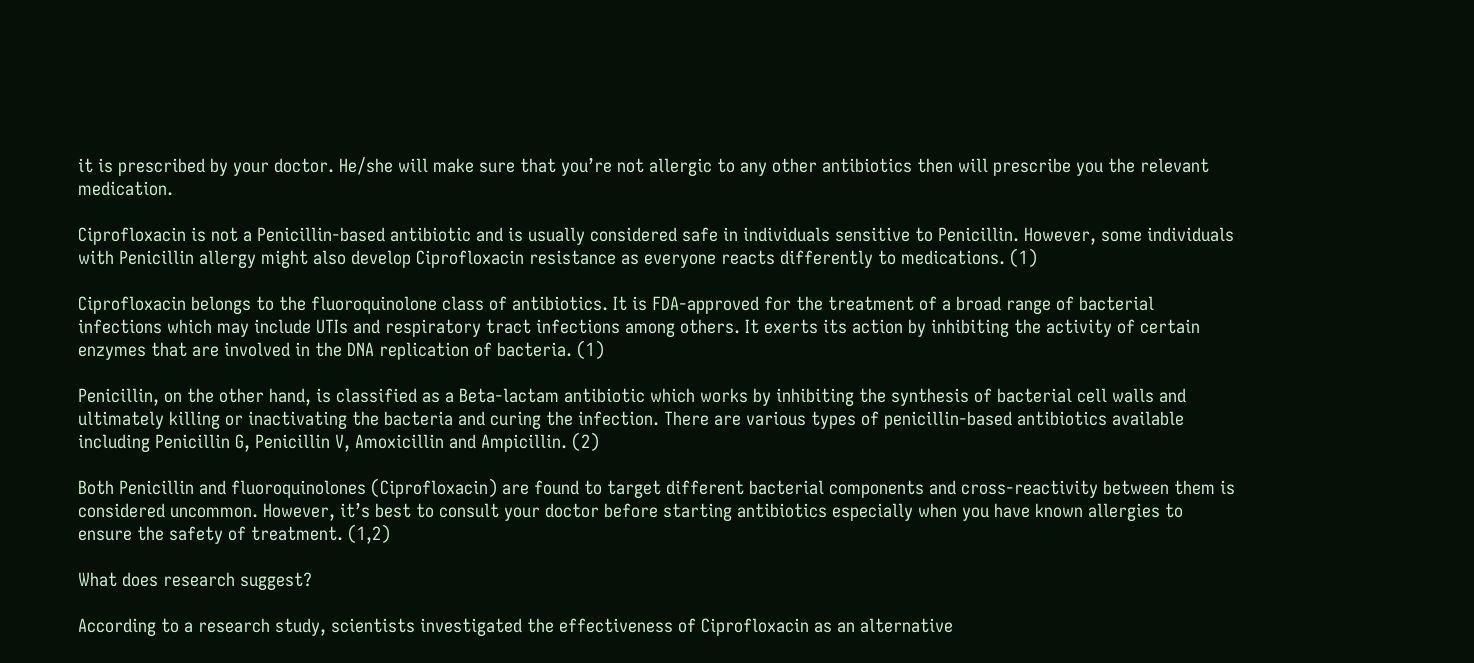it is prescribed by your doctor. He/she will make sure that you’re not allergic to any other antibiotics then will prescribe you the relevant medication.

Ciprofloxacin is not a Penicillin-based antibiotic and is usually considered safe in individuals sensitive to Penicillin. However, some individuals with Penicillin allergy might also develop Ciprofloxacin resistance as everyone reacts differently to medications. (1)

Ciprofloxacin belongs to the fluoroquinolone class of antibiotics. It is FDA-approved for the treatment of a broad range of bacterial infections which may include UTIs and respiratory tract infections among others. It exerts its action by inhibiting the activity of certain enzymes that are involved in the DNA replication of bacteria. (1)

Penicillin, on the other hand, is classified as a Beta-lactam antibiotic which works by inhibiting the synthesis of bacterial cell walls and ultimately killing or inactivating the bacteria and curing the infection. There are various types of penicillin-based antibiotics available including Penicillin G, Penicillin V, Amoxicillin and Ampicillin. (2)

Both Penicillin and fluoroquinolones (Ciprofloxacin) are found to target different bacterial components and cross-reactivity between them is considered uncommon. However, it’s best to consult your doctor before starting antibiotics especially when you have known allergies to ensure the safety of treatment. (1,2)

What does research suggest?

According to a research study, scientists investigated the effectiveness of Ciprofloxacin as an alternative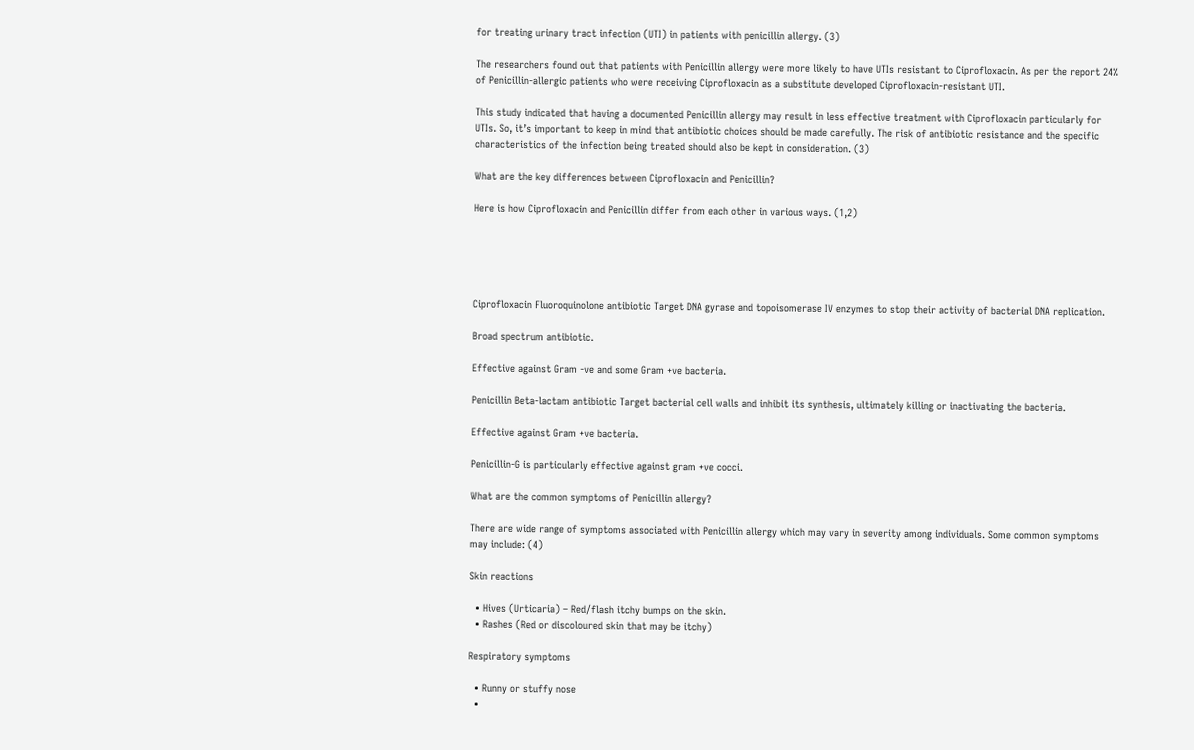for treating urinary tract infection (UTI) in patients with penicillin allergy. (3)

The researchers found out that patients with Penicillin allergy were more likely to have UTIs resistant to Ciprofloxacin. As per the report 24% of Penicillin-allergic patients who were receiving Ciprofloxacin as a substitute developed Ciprofloxacin-resistant UTI.

This study indicated that having a documented Penicillin allergy may result in less effective treatment with Ciprofloxacin particularly for UTIs. So, it’s important to keep in mind that antibiotic choices should be made carefully. The risk of antibiotic resistance and the specific characteristics of the infection being treated should also be kept in consideration. (3)

What are the key differences between Ciprofloxacin and Penicillin?

Here is how Ciprofloxacin and Penicillin differ from each other in various ways. (1,2)





Ciprofloxacin Fluoroquinolone antibiotic Target DNA gyrase and topoisomerase IV enzymes to stop their activity of bacterial DNA replication.

Broad spectrum antibiotic.

Effective against Gram -ve and some Gram +ve bacteria.

Penicillin Beta-lactam antibiotic Target bacterial cell walls and inhibit its synthesis, ultimately killing or inactivating the bacteria.

Effective against Gram +ve bacteria.

Penicillin-G is particularly effective against gram +ve cocci.

What are the common symptoms of Penicillin allergy?

There are wide range of symptoms associated with Penicillin allergy which may vary in severity among individuals. Some common symptoms may include: (4)

Skin reactions

  • Hives (Urticaria) – Red/flash itchy bumps on the skin.
  • Rashes (Red or discoloured skin that may be itchy)

Respiratory symptoms

  • Runny or stuffy nose
  •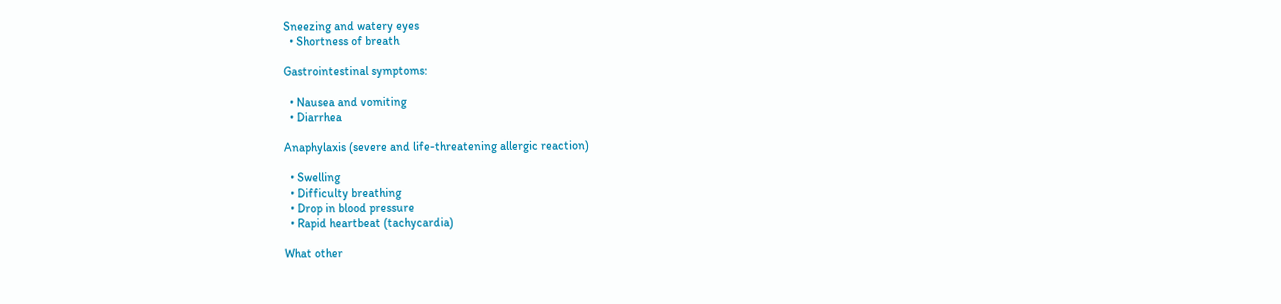Sneezing and watery eyes
  • Shortness of breath

Gastrointestinal symptoms:

  • Nausea and vomiting
  • Diarrhea

Anaphylaxis (severe and life-threatening allergic reaction)

  • Swelling
  • Difficulty breathing
  • Drop in blood pressure
  • Rapid heartbeat (tachycardia)

What other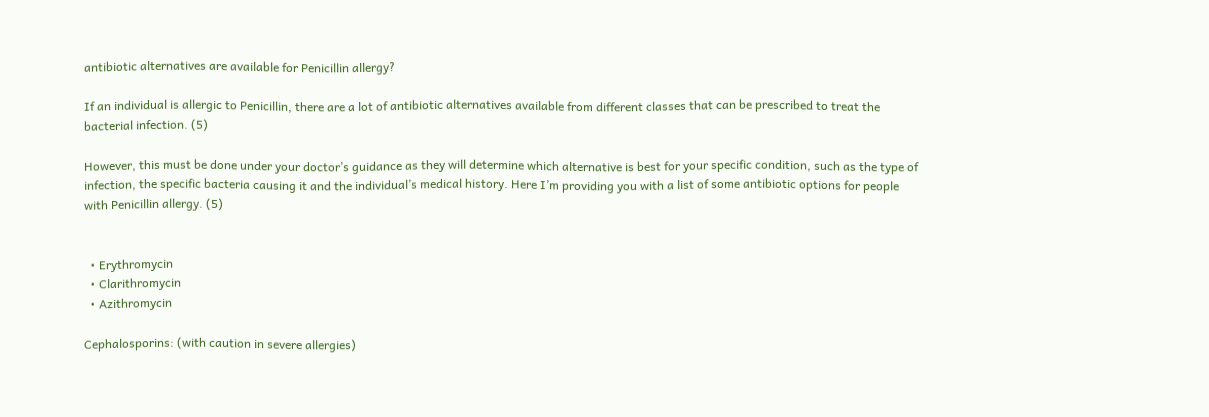antibiotic alternatives are available for Penicillin allergy?

If an individual is allergic to Penicillin, there are a lot of antibiotic alternatives available from different classes that can be prescribed to treat the bacterial infection. (5)

However, this must be done under your doctor’s guidance as they will determine which alternative is best for your specific condition, such as the type of infection, the specific bacteria causing it and the individual’s medical history. Here I’m providing you with a list of some antibiotic options for people with Penicillin allergy. (5)


  • Erythromycin
  • Clarithromycin
  • Azithromycin

Cephalosporins: (with caution in severe allergies)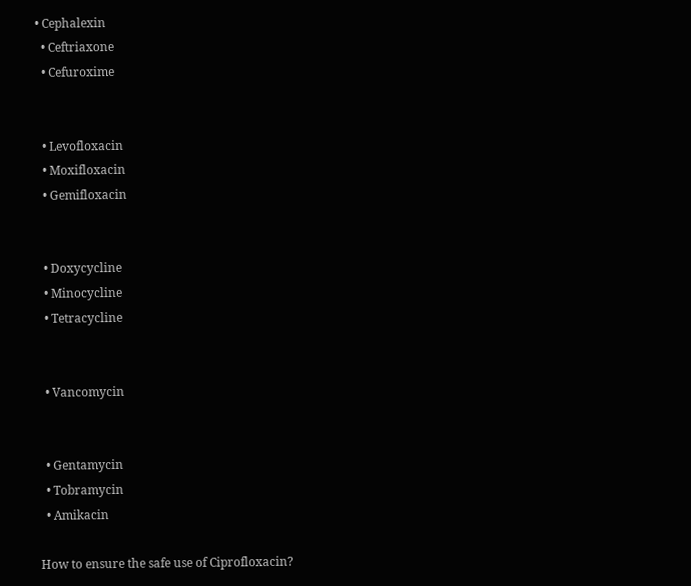• Cephalexin
  • Ceftriaxone
  • Cefuroxime


  • Levofloxacin
  • Moxifloxacin
  • Gemifloxacin


  • Doxycycline
  • Minocycline
  • Tetracycline


  • Vancomycin


  • Gentamycin
  • Tobramycin
  • Amikacin

How to ensure the safe use of Ciprofloxacin?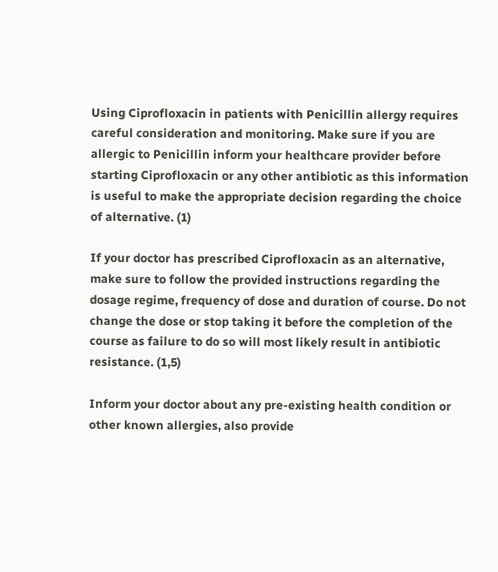Using Ciprofloxacin in patients with Penicillin allergy requires careful consideration and monitoring. Make sure if you are allergic to Penicillin inform your healthcare provider before starting Ciprofloxacin or any other antibiotic as this information is useful to make the appropriate decision regarding the choice of alternative. (1)

If your doctor has prescribed Ciprofloxacin as an alternative, make sure to follow the provided instructions regarding the dosage regime, frequency of dose and duration of course. Do not change the dose or stop taking it before the completion of the course as failure to do so will most likely result in antibiotic resistance. (1,5)

Inform your doctor about any pre-existing health condition or other known allergies, also provide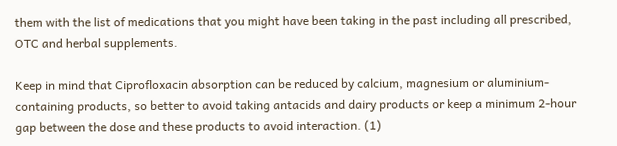them with the list of medications that you might have been taking in the past including all prescribed, OTC and herbal supplements.

Keep in mind that Ciprofloxacin absorption can be reduced by calcium, magnesium or aluminium-containing products, so better to avoid taking antacids and dairy products or keep a minimum 2-hour gap between the dose and these products to avoid interaction. (1)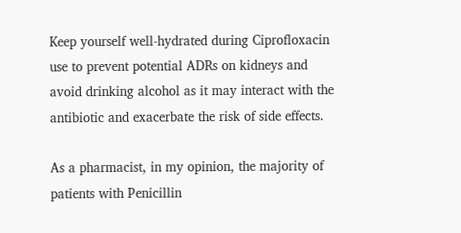Keep yourself well-hydrated during Ciprofloxacin use to prevent potential ADRs on kidneys and avoid drinking alcohol as it may interact with the antibiotic and exacerbate the risk of side effects.

As a pharmacist, in my opinion, the majority of patients with Penicillin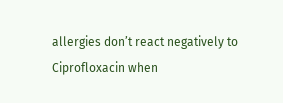allergies don’t react negatively to Ciprofloxacin when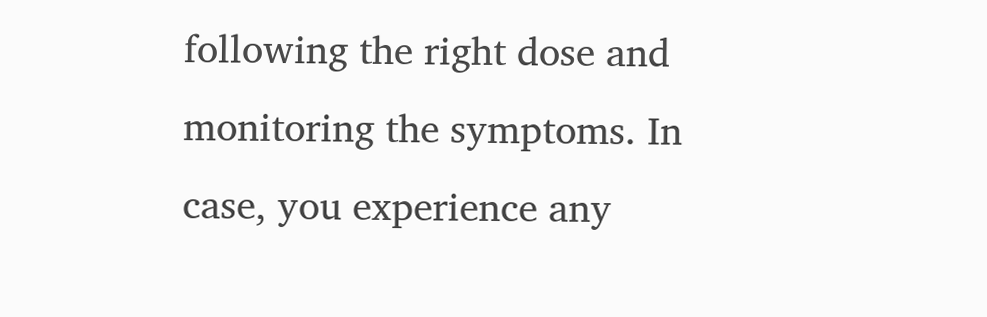following the right dose and monitoring the symptoms. In case, you experience any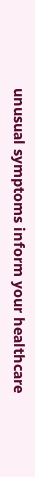unusual symptoms inform your healthcare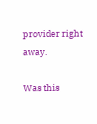provider right away.

Was this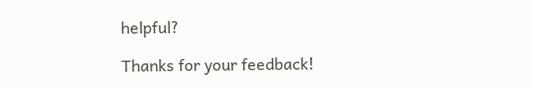helpful?

Thanks for your feedback!